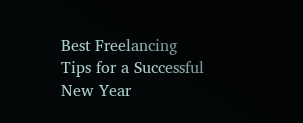Best Freelancing Tips for a Successful New Year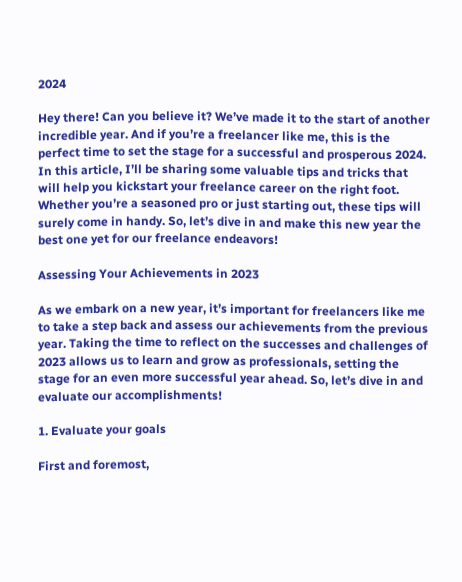2024

Hey there! Can you believe it? We’ve made it to the start of another incredible year. And if you’re a freelancer like me, this is the perfect time to set the stage for a successful and prosperous 2024. In this article, I’ll be sharing some valuable tips and tricks that will help you kickstart your freelance career on the right foot. Whether you’re a seasoned pro or just starting out, these tips will surely come in handy. So, let’s dive in and make this new year the best one yet for our freelance endeavors!

Assessing Your Achievements in 2023

As we embark on a new year, it’s important for freelancers like me to take a step back and assess our achievements from the previous year. Taking the time to reflect on the successes and challenges of 2023 allows us to learn and grow as professionals, setting the stage for an even more successful year ahead. So, let’s dive in and evaluate our accomplishments!

1. Evaluate your goals

First and foremost,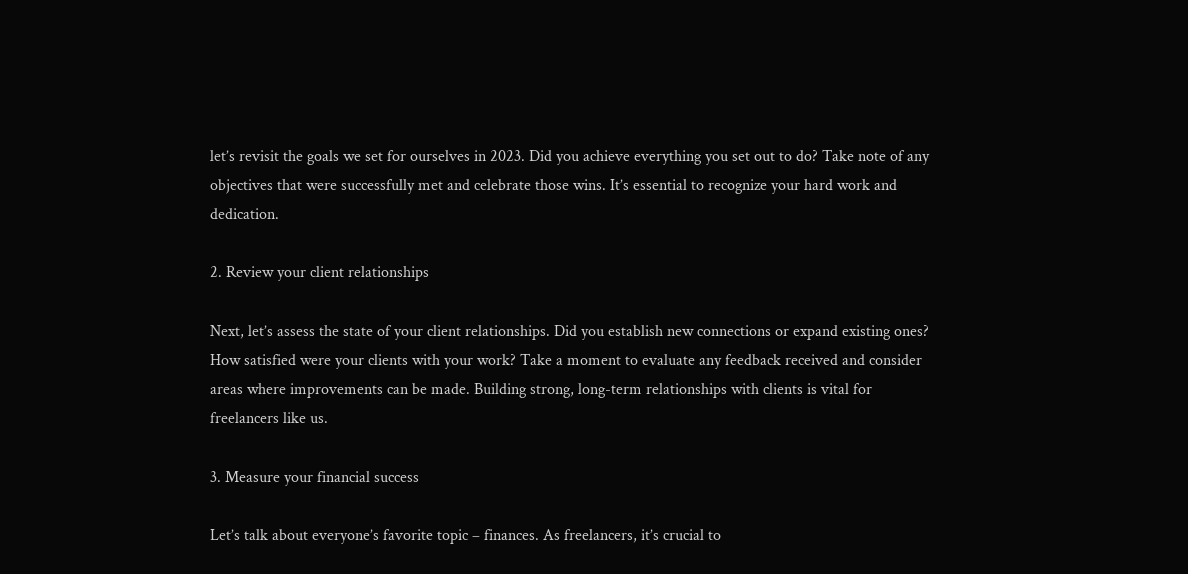let’s revisit the goals we set for ourselves in 2023. Did you achieve everything you set out to do? Take note of any objectives that were successfully met and celebrate those wins. It’s essential to recognize your hard work and dedication.

2. Review your client relationships

Next, let’s assess the state of your client relationships. Did you establish new connections or expand existing ones? How satisfied were your clients with your work? Take a moment to evaluate any feedback received and consider areas where improvements can be made. Building strong, long-term relationships with clients is vital for freelancers like us.

3. Measure your financial success

Let’s talk about everyone’s favorite topic – finances. As freelancers, it’s crucial to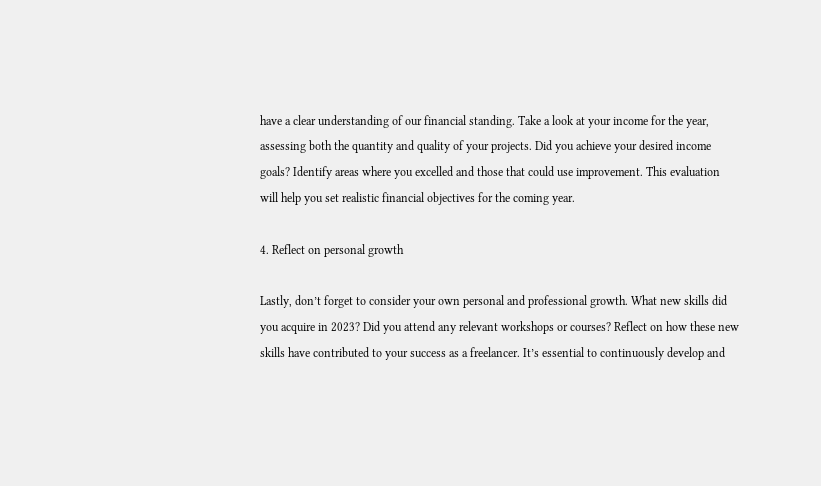have a clear understanding of our financial standing. Take a look at your income for the year, assessing both the quantity and quality of your projects. Did you achieve your desired income goals? Identify areas where you excelled and those that could use improvement. This evaluation will help you set realistic financial objectives for the coming year.

4. Reflect on personal growth

Lastly, don’t forget to consider your own personal and professional growth. What new skills did you acquire in 2023? Did you attend any relevant workshops or courses? Reflect on how these new skills have contributed to your success as a freelancer. It’s essential to continuously develop and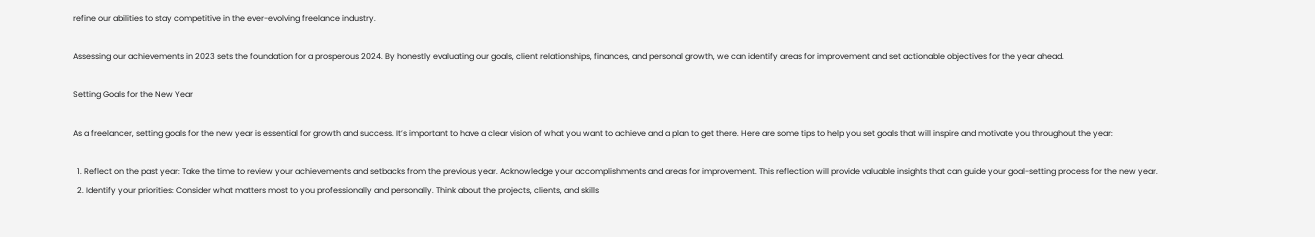refine our abilities to stay competitive in the ever-evolving freelance industry.

Assessing our achievements in 2023 sets the foundation for a prosperous 2024. By honestly evaluating our goals, client relationships, finances, and personal growth, we can identify areas for improvement and set actionable objectives for the year ahead.

Setting Goals for the New Year

As a freelancer, setting goals for the new year is essential for growth and success. It’s important to have a clear vision of what you want to achieve and a plan to get there. Here are some tips to help you set goals that will inspire and motivate you throughout the year:

  1. Reflect on the past year: Take the time to review your achievements and setbacks from the previous year. Acknowledge your accomplishments and areas for improvement. This reflection will provide valuable insights that can guide your goal-setting process for the new year.
  2. Identify your priorities: Consider what matters most to you professionally and personally. Think about the projects, clients, and skills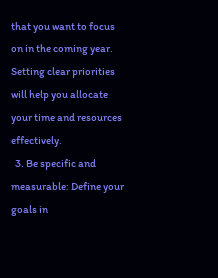that you want to focus on in the coming year. Setting clear priorities will help you allocate your time and resources effectively.
  3. Be specific and measurable: Define your goals in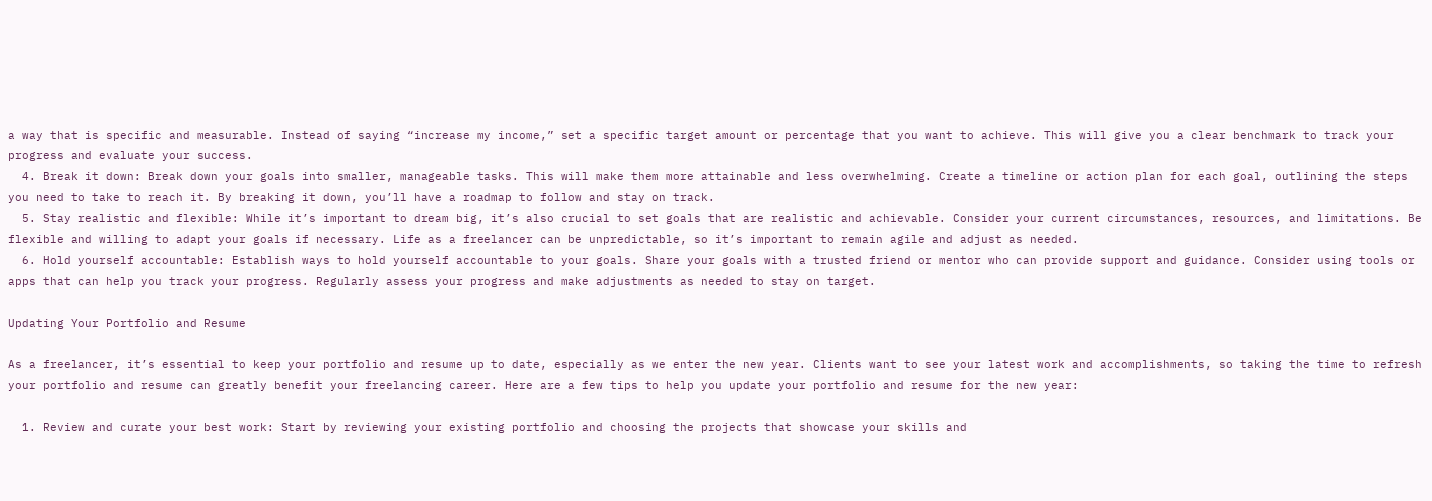a way that is specific and measurable. Instead of saying “increase my income,” set a specific target amount or percentage that you want to achieve. This will give you a clear benchmark to track your progress and evaluate your success.
  4. Break it down: Break down your goals into smaller, manageable tasks. This will make them more attainable and less overwhelming. Create a timeline or action plan for each goal, outlining the steps you need to take to reach it. By breaking it down, you’ll have a roadmap to follow and stay on track.
  5. Stay realistic and flexible: While it’s important to dream big, it’s also crucial to set goals that are realistic and achievable. Consider your current circumstances, resources, and limitations. Be flexible and willing to adapt your goals if necessary. Life as a freelancer can be unpredictable, so it’s important to remain agile and adjust as needed.
  6. Hold yourself accountable: Establish ways to hold yourself accountable to your goals. Share your goals with a trusted friend or mentor who can provide support and guidance. Consider using tools or apps that can help you track your progress. Regularly assess your progress and make adjustments as needed to stay on target.

Updating Your Portfolio and Resume

As a freelancer, it’s essential to keep your portfolio and resume up to date, especially as we enter the new year. Clients want to see your latest work and accomplishments, so taking the time to refresh your portfolio and resume can greatly benefit your freelancing career. Here are a few tips to help you update your portfolio and resume for the new year:

  1. Review and curate your best work: Start by reviewing your existing portfolio and choosing the projects that showcase your skills and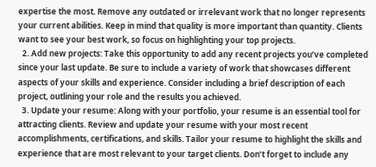expertise the most. Remove any outdated or irrelevant work that no longer represents your current abilities. Keep in mind that quality is more important than quantity. Clients want to see your best work, so focus on highlighting your top projects.
  2. Add new projects: Take this opportunity to add any recent projects you’ve completed since your last update. Be sure to include a variety of work that showcases different aspects of your skills and experience. Consider including a brief description of each project, outlining your role and the results you achieved.
  3. Update your resume: Along with your portfolio, your resume is an essential tool for attracting clients. Review and update your resume with your most recent accomplishments, certifications, and skills. Tailor your resume to highlight the skills and experience that are most relevant to your target clients. Don’t forget to include any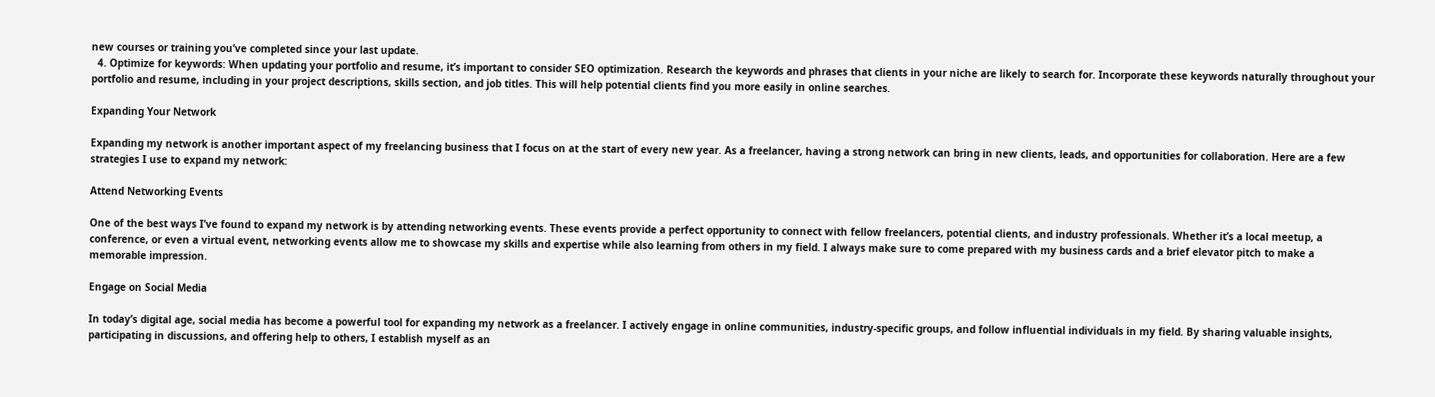new courses or training you’ve completed since your last update.
  4. Optimize for keywords: When updating your portfolio and resume, it’s important to consider SEO optimization. Research the keywords and phrases that clients in your niche are likely to search for. Incorporate these keywords naturally throughout your portfolio and resume, including in your project descriptions, skills section, and job titles. This will help potential clients find you more easily in online searches.

Expanding Your Network

Expanding my network is another important aspect of my freelancing business that I focus on at the start of every new year. As a freelancer, having a strong network can bring in new clients, leads, and opportunities for collaboration. Here are a few strategies I use to expand my network:

Attend Networking Events

One of the best ways I’ve found to expand my network is by attending networking events. These events provide a perfect opportunity to connect with fellow freelancers, potential clients, and industry professionals. Whether it’s a local meetup, a conference, or even a virtual event, networking events allow me to showcase my skills and expertise while also learning from others in my field. I always make sure to come prepared with my business cards and a brief elevator pitch to make a memorable impression.

Engage on Social Media

In today’s digital age, social media has become a powerful tool for expanding my network as a freelancer. I actively engage in online communities, industry-specific groups, and follow influential individuals in my field. By sharing valuable insights, participating in discussions, and offering help to others, I establish myself as an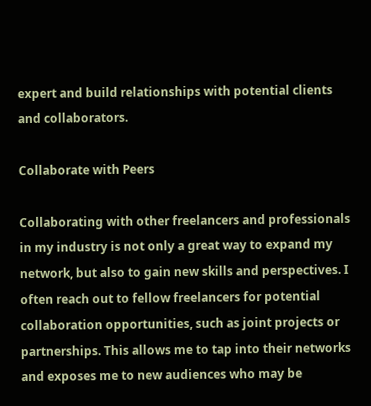expert and build relationships with potential clients and collaborators.

Collaborate with Peers

Collaborating with other freelancers and professionals in my industry is not only a great way to expand my network, but also to gain new skills and perspectives. I often reach out to fellow freelancers for potential collaboration opportunities, such as joint projects or partnerships. This allows me to tap into their networks and exposes me to new audiences who may be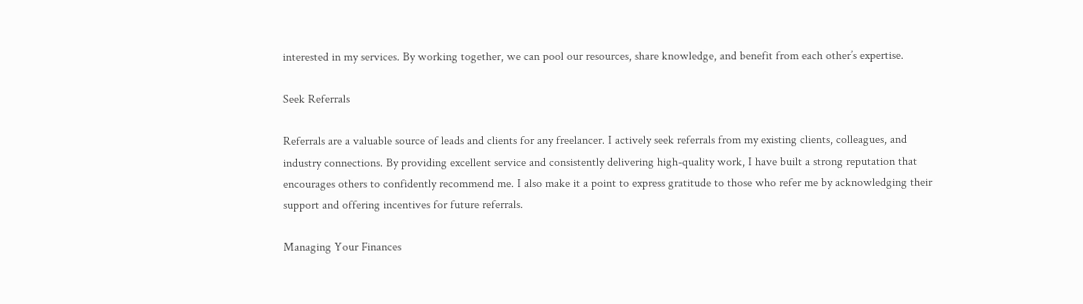interested in my services. By working together, we can pool our resources, share knowledge, and benefit from each other’s expertise.

Seek Referrals

Referrals are a valuable source of leads and clients for any freelancer. I actively seek referrals from my existing clients, colleagues, and industry connections. By providing excellent service and consistently delivering high-quality work, I have built a strong reputation that encourages others to confidently recommend me. I also make it a point to express gratitude to those who refer me by acknowledging their support and offering incentives for future referrals.

Managing Your Finances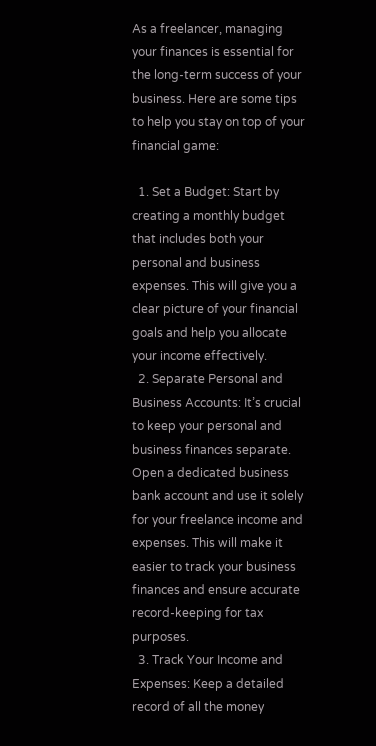As a freelancer, managing your finances is essential for the long-term success of your business. Here are some tips to help you stay on top of your financial game:

  1. Set a Budget: Start by creating a monthly budget that includes both your personal and business expenses. This will give you a clear picture of your financial goals and help you allocate your income effectively.
  2. Separate Personal and Business Accounts: It’s crucial to keep your personal and business finances separate. Open a dedicated business bank account and use it solely for your freelance income and expenses. This will make it easier to track your business finances and ensure accurate record-keeping for tax purposes.
  3. Track Your Income and Expenses: Keep a detailed record of all the money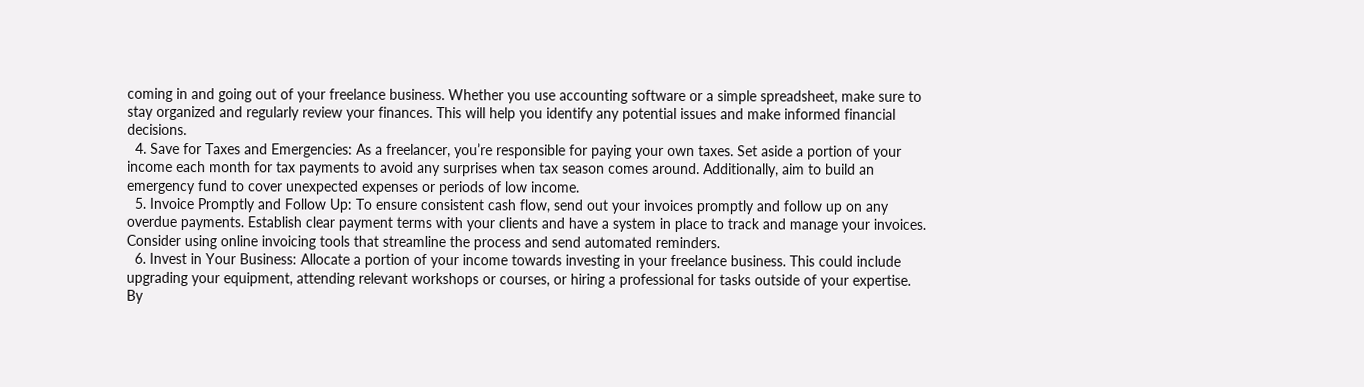coming in and going out of your freelance business. Whether you use accounting software or a simple spreadsheet, make sure to stay organized and regularly review your finances. This will help you identify any potential issues and make informed financial decisions.
  4. Save for Taxes and Emergencies: As a freelancer, you’re responsible for paying your own taxes. Set aside a portion of your income each month for tax payments to avoid any surprises when tax season comes around. Additionally, aim to build an emergency fund to cover unexpected expenses or periods of low income.
  5. Invoice Promptly and Follow Up: To ensure consistent cash flow, send out your invoices promptly and follow up on any overdue payments. Establish clear payment terms with your clients and have a system in place to track and manage your invoices. Consider using online invoicing tools that streamline the process and send automated reminders.
  6. Invest in Your Business: Allocate a portion of your income towards investing in your freelance business. This could include upgrading your equipment, attending relevant workshops or courses, or hiring a professional for tasks outside of your expertise. By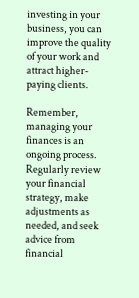investing in your business, you can improve the quality of your work and attract higher-paying clients.

Remember, managing your finances is an ongoing process. Regularly review your financial strategy, make adjustments as needed, and seek advice from financial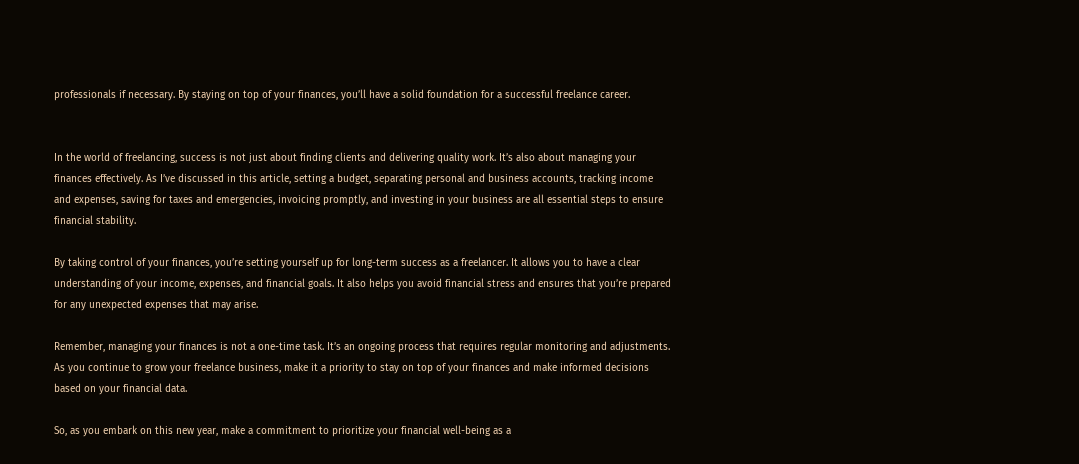professionals if necessary. By staying on top of your finances, you’ll have a solid foundation for a successful freelance career.


In the world of freelancing, success is not just about finding clients and delivering quality work. It’s also about managing your finances effectively. As I’ve discussed in this article, setting a budget, separating personal and business accounts, tracking income and expenses, saving for taxes and emergencies, invoicing promptly, and investing in your business are all essential steps to ensure financial stability.

By taking control of your finances, you’re setting yourself up for long-term success as a freelancer. It allows you to have a clear understanding of your income, expenses, and financial goals. It also helps you avoid financial stress and ensures that you’re prepared for any unexpected expenses that may arise.

Remember, managing your finances is not a one-time task. It’s an ongoing process that requires regular monitoring and adjustments. As you continue to grow your freelance business, make it a priority to stay on top of your finances and make informed decisions based on your financial data.

So, as you embark on this new year, make a commitment to prioritize your financial well-being as a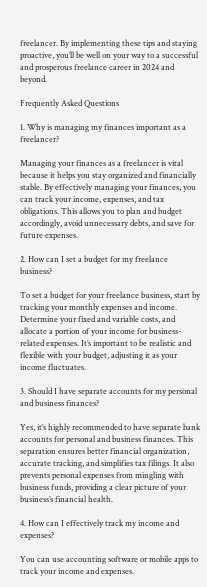freelancer. By implementing these tips and staying proactive, you’ll be well on your way to a successful and prosperous freelance career in 2024 and beyond.

Frequently Asked Questions

1. Why is managing my finances important as a freelancer?

Managing your finances as a freelancer is vital because it helps you stay organized and financially stable. By effectively managing your finances, you can track your income, expenses, and tax obligations. This allows you to plan and budget accordingly, avoid unnecessary debts, and save for future expenses.

2. How can I set a budget for my freelance business?

To set a budget for your freelance business, start by tracking your monthly expenses and income. Determine your fixed and variable costs, and allocate a portion of your income for business-related expenses. It’s important to be realistic and flexible with your budget, adjusting it as your income fluctuates.

3. Should I have separate accounts for my personal and business finances?

Yes, it’s highly recommended to have separate bank accounts for personal and business finances. This separation ensures better financial organization, accurate tracking, and simplifies tax filings. It also prevents personal expenses from mingling with business funds, providing a clear picture of your business’s financial health.

4. How can I effectively track my income and expenses?

You can use accounting software or mobile apps to track your income and expenses.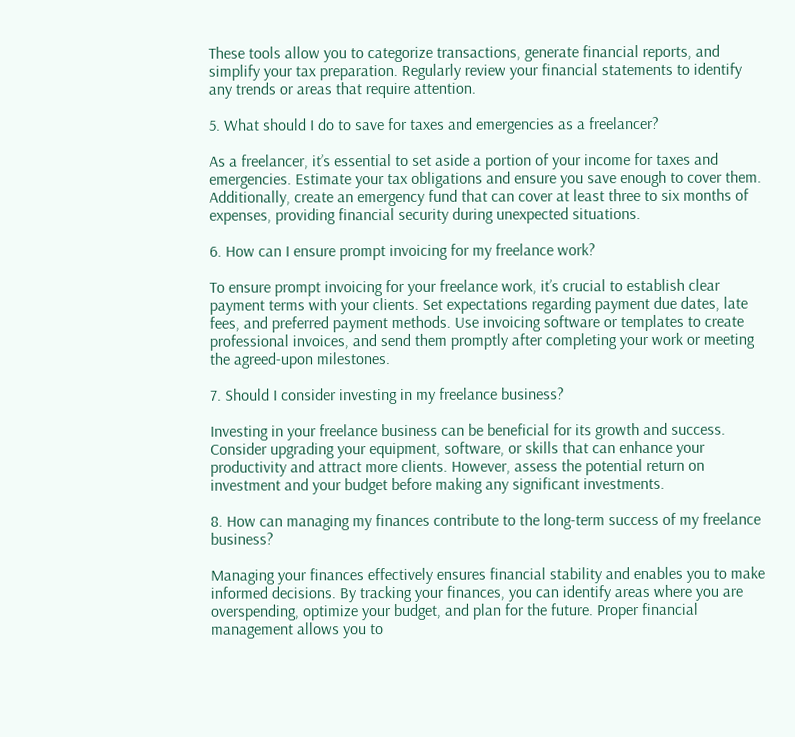These tools allow you to categorize transactions, generate financial reports, and simplify your tax preparation. Regularly review your financial statements to identify any trends or areas that require attention.

5. What should I do to save for taxes and emergencies as a freelancer?

As a freelancer, it’s essential to set aside a portion of your income for taxes and emergencies. Estimate your tax obligations and ensure you save enough to cover them. Additionally, create an emergency fund that can cover at least three to six months of expenses, providing financial security during unexpected situations.

6. How can I ensure prompt invoicing for my freelance work?

To ensure prompt invoicing for your freelance work, it’s crucial to establish clear payment terms with your clients. Set expectations regarding payment due dates, late fees, and preferred payment methods. Use invoicing software or templates to create professional invoices, and send them promptly after completing your work or meeting the agreed-upon milestones.

7. Should I consider investing in my freelance business?

Investing in your freelance business can be beneficial for its growth and success. Consider upgrading your equipment, software, or skills that can enhance your productivity and attract more clients. However, assess the potential return on investment and your budget before making any significant investments.

8. How can managing my finances contribute to the long-term success of my freelance business?

Managing your finances effectively ensures financial stability and enables you to make informed decisions. By tracking your finances, you can identify areas where you are overspending, optimize your budget, and plan for the future. Proper financial management allows you to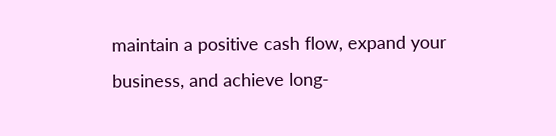maintain a positive cash flow, expand your business, and achieve long-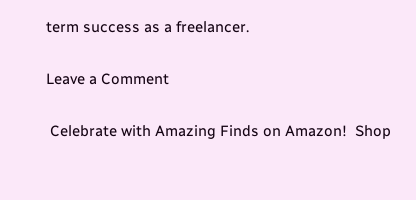term success as a freelancer.

Leave a Comment

 Celebrate with Amazing Finds on Amazon!  Shop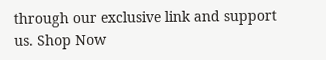through our exclusive link and support us. Shop Now